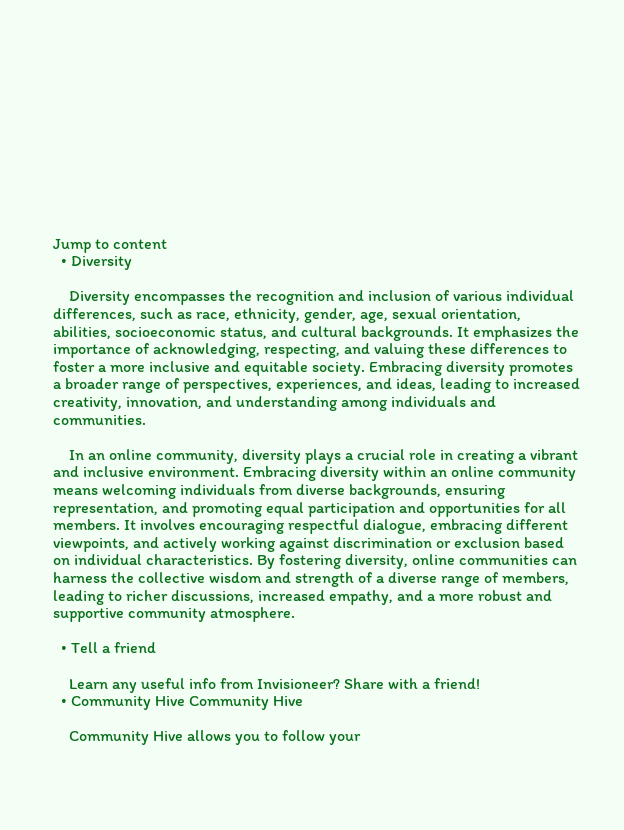Jump to content
  • Diversity

    Diversity encompasses the recognition and inclusion of various individual differences, such as race, ethnicity, gender, age, sexual orientation, abilities, socioeconomic status, and cultural backgrounds. It emphasizes the importance of acknowledging, respecting, and valuing these differences to foster a more inclusive and equitable society. Embracing diversity promotes a broader range of perspectives, experiences, and ideas, leading to increased creativity, innovation, and understanding among individuals and communities.

    In an online community, diversity plays a crucial role in creating a vibrant and inclusive environment. Embracing diversity within an online community means welcoming individuals from diverse backgrounds, ensuring representation, and promoting equal participation and opportunities for all members. It involves encouraging respectful dialogue, embracing different viewpoints, and actively working against discrimination or exclusion based on individual characteristics. By fostering diversity, online communities can harness the collective wisdom and strength of a diverse range of members, leading to richer discussions, increased empathy, and a more robust and supportive community atmosphere.

  • Tell a friend

    Learn any useful info from Invisioneer? Share with a friend!
  • Community Hive Community Hive

    Community Hive allows you to follow your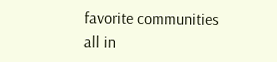favorite communities all in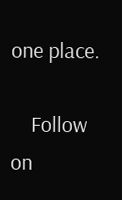one place.

    Follow on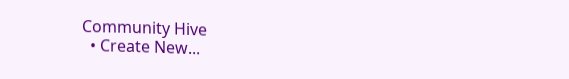Community Hive
  • Create New...